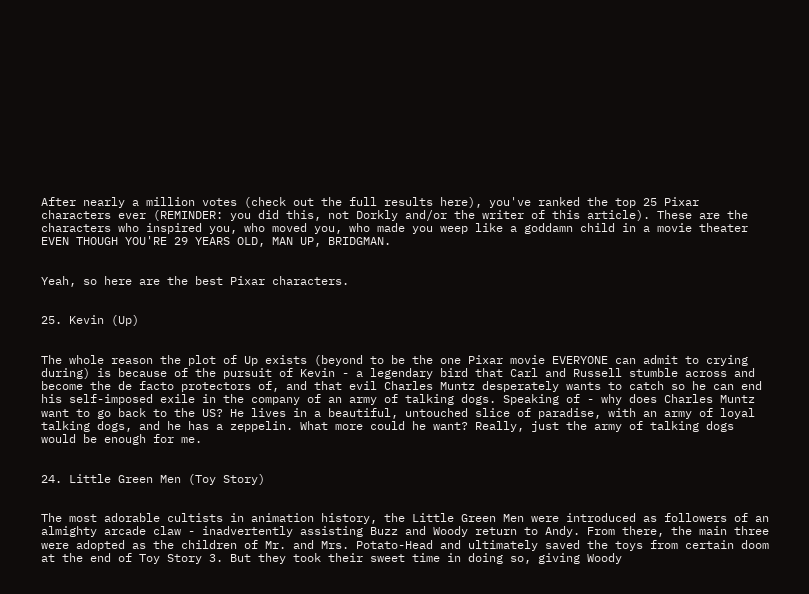After nearly a million votes (check out the full results here), you've ranked the top 25 Pixar characters ever (REMINDER: you did this, not Dorkly and/or the writer of this article). These are the characters who inspired you, who moved you, who made you weep like a goddamn child in a movie theater EVEN THOUGH YOU'RE 29 YEARS OLD, MAN UP, BRIDGMAN.


Yeah, so here are the best Pixar characters.


25. Kevin (Up)


The whole reason the plot of Up exists (beyond to be the one Pixar movie EVERYONE can admit to crying during) is because of the pursuit of Kevin - a legendary bird that Carl and Russell stumble across and become the de facto protectors of, and that evil Charles Muntz desperately wants to catch so he can end his self-imposed exile in the company of an army of talking dogs. Speaking of - why does Charles Muntz want to go back to the US? He lives in a beautiful, untouched slice of paradise, with an army of loyal talking dogs, and he has a zeppelin. What more could he want? Really, just the army of talking dogs would be enough for me.


24. Little Green Men (Toy Story)


The most adorable cultists in animation history, the Little Green Men were introduced as followers of an almighty arcade claw - inadvertently assisting Buzz and Woody return to Andy. From there, the main three were adopted as the children of Mr. and Mrs. Potato-Head and ultimately saved the toys from certain doom at the end of Toy Story 3. But they took their sweet time in doing so, giving Woody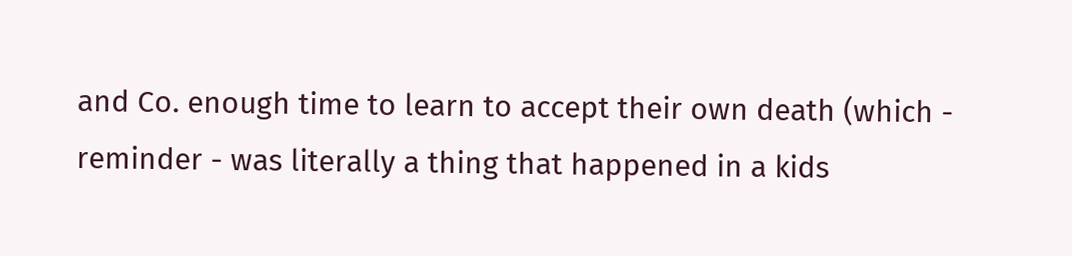and Co. enough time to learn to accept their own death (which - reminder - was literally a thing that happened in a kids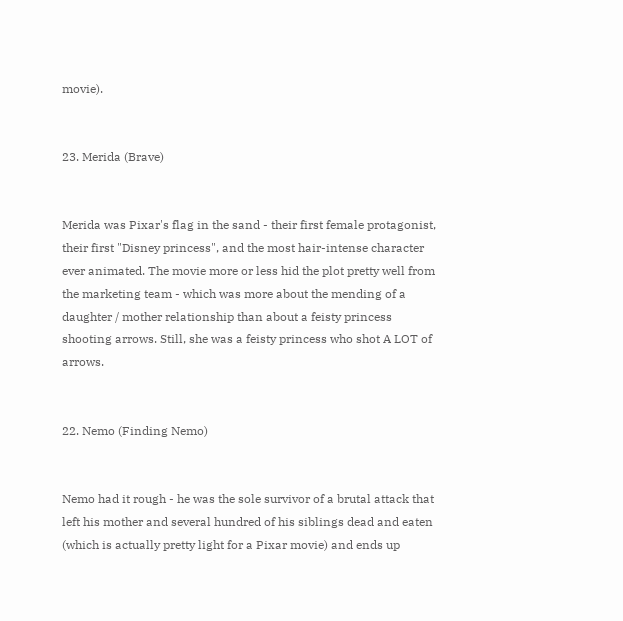movie).


23. Merida (Brave)


Merida was Pixar's flag in the sand - their first female protagonist, their first "Disney princess", and the most hair-intense character ever animated. The movie more or less hid the plot pretty well from the marketing team - which was more about the mending of a daughter / mother relationship than about a feisty princess shooting arrows. Still, she was a feisty princess who shot A LOT of arrows.


22. Nemo (Finding Nemo)


Nemo had it rough - he was the sole survivor of a brutal attack that left his mother and several hundred of his siblings dead and eaten (which is actually pretty light for a Pixar movie) and ends up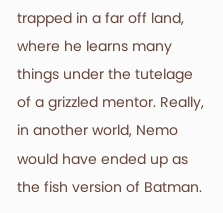trapped in a far off land, where he learns many things under the tutelage of a grizzled mentor. Really, in another world, Nemo would have ended up as the fish version of Batman.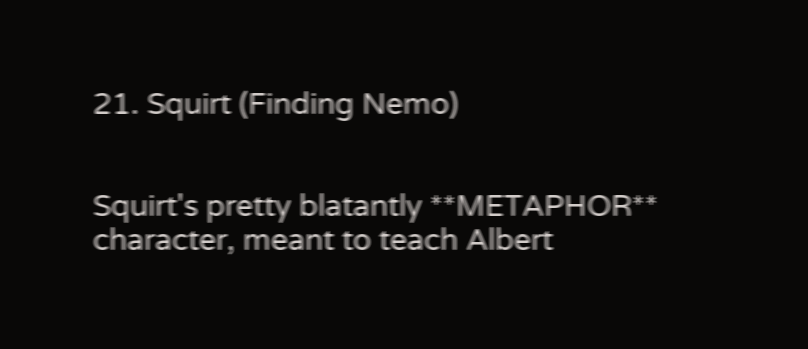21. Squirt (Finding Nemo)


Squirt's pretty blatantly **METAPHOR** character, meant to teach Albert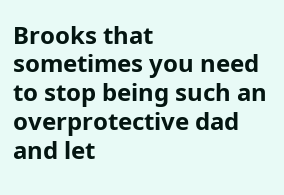Brooks that sometimes you need to stop being such an overprotective dad and let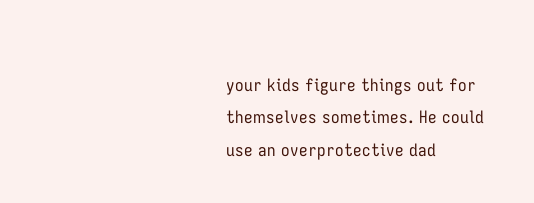your kids figure things out for themselves sometimes. He could use an overprotective dad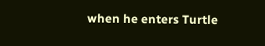when he enters Turtle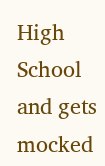High School and gets mocked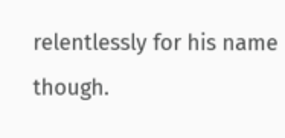relentlessly for his name though.